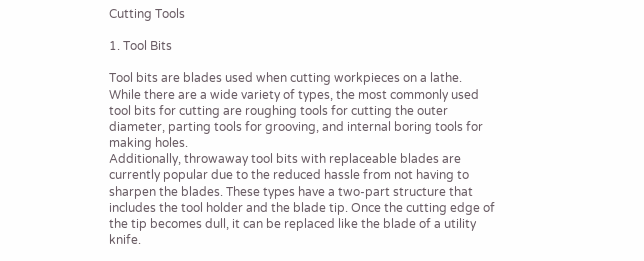Cutting Tools

1. Tool Bits

Tool bits are blades used when cutting workpieces on a lathe. While there are a wide variety of types, the most commonly used tool bits for cutting are roughing tools for cutting the outer diameter, parting tools for grooving, and internal boring tools for making holes.
Additionally, throwaway tool bits with replaceable blades are currently popular due to the reduced hassle from not having to sharpen the blades. These types have a two-part structure that includes the tool holder and the blade tip. Once the cutting edge of the tip becomes dull, it can be replaced like the blade of a utility knife.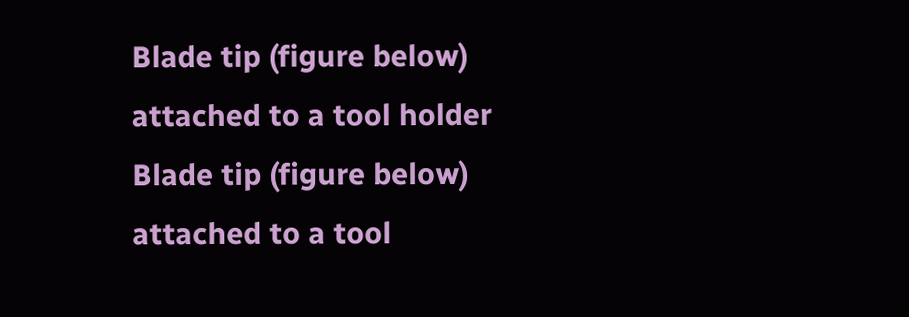Blade tip (figure below)
attached to a tool holder
Blade tip (figure below) attached to a tool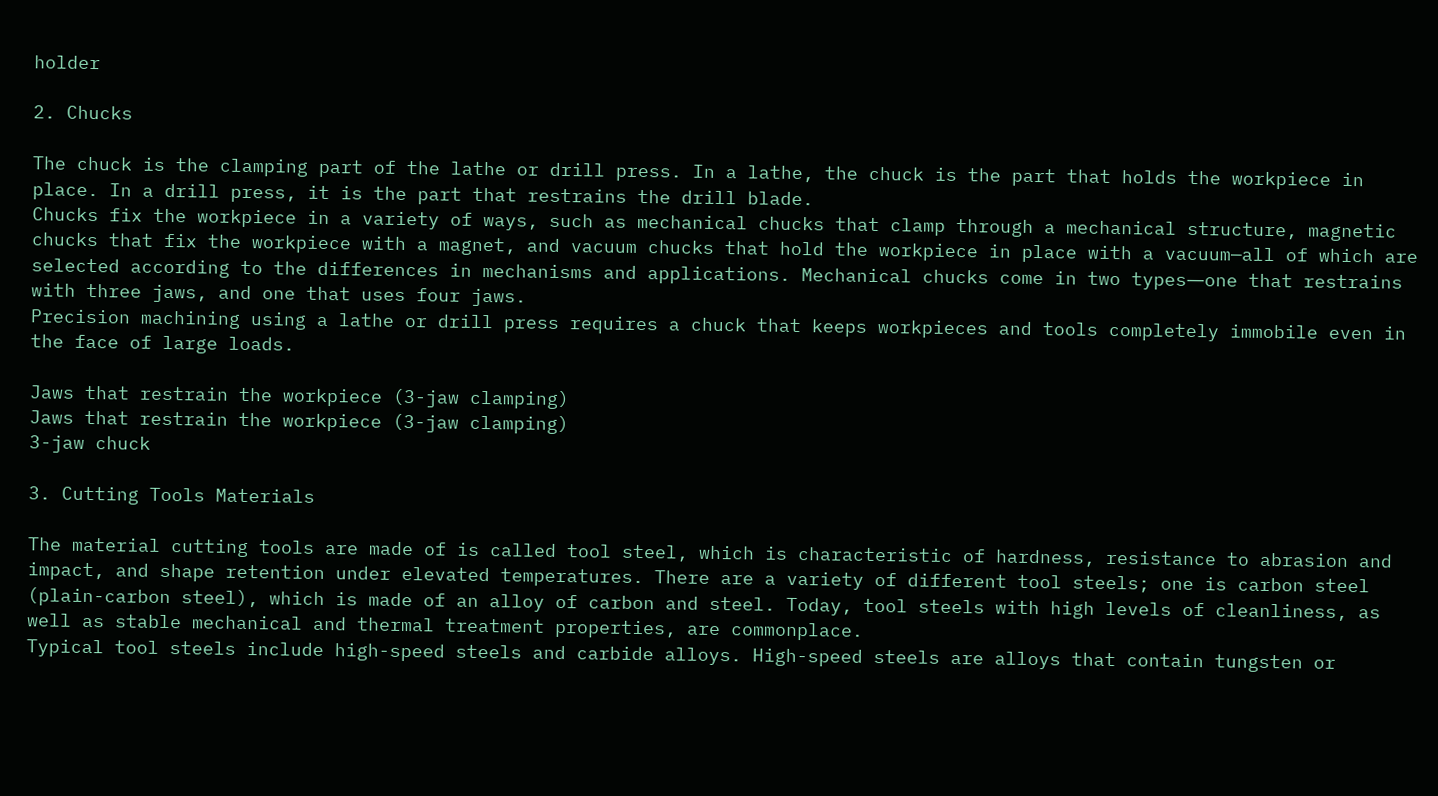holder

2. Chucks

The chuck is the clamping part of the lathe or drill press. In a lathe, the chuck is the part that holds the workpiece in place. In a drill press, it is the part that restrains the drill blade.
Chucks fix the workpiece in a variety of ways, such as mechanical chucks that clamp through a mechanical structure, magnetic chucks that fix the workpiece with a magnet, and vacuum chucks that hold the workpiece in place with a vacuum—all of which are selected according to the differences in mechanisms and applications. Mechanical chucks come in two types―one that restrains with three jaws, and one that uses four jaws.
Precision machining using a lathe or drill press requires a chuck that keeps workpieces and tools completely immobile even in the face of large loads.

Jaws that restrain the workpiece (3-jaw clamping)
Jaws that restrain the workpiece (3-jaw clamping)
3-jaw chuck

3. Cutting Tools Materials

The material cutting tools are made of is called tool steel, which is characteristic of hardness, resistance to abrasion and impact, and shape retention under elevated temperatures. There are a variety of different tool steels; one is carbon steel (plain-carbon steel), which is made of an alloy of carbon and steel. Today, tool steels with high levels of cleanliness, as well as stable mechanical and thermal treatment properties, are commonplace.
Typical tool steels include high-speed steels and carbide alloys. High-speed steels are alloys that contain tungsten or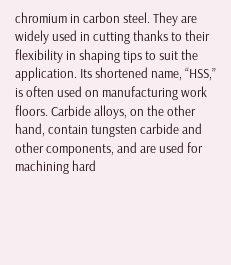chromium in carbon steel. They are widely used in cutting thanks to their flexibility in shaping tips to suit the application. Its shortened name, “HSS,” is often used on manufacturing work floors. Carbide alloys, on the other hand, contain tungsten carbide and other components, and are used for machining hard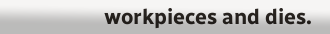workpieces and dies.